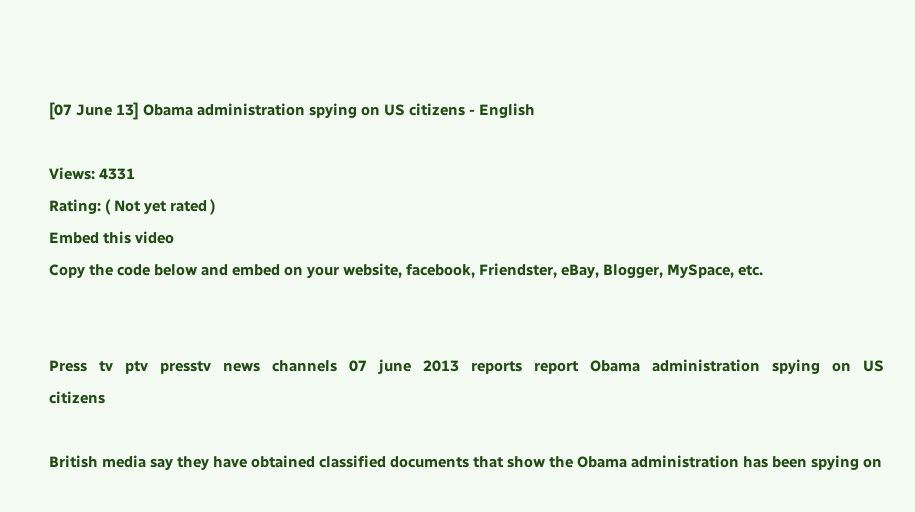[07 June 13] Obama administration spying on US citizens - English

Views: 4331
Rating: ( Not yet rated )
Embed this video
Copy the code below and embed on your website, facebook, Friendster, eBay, Blogger, MySpace, etc.


Press   tv   ptv   presstv   news   channels   07   june   2013   reports   report   Obama   administration   spying   on   US   citizens

British media say they have obtained classified documents that show the Obama administration has been spying on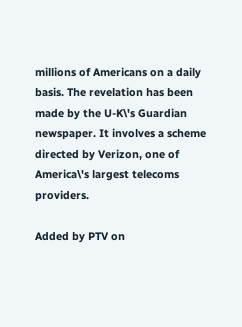millions of Americans on a daily basis. The revelation has been made by the U-K\'s Guardian newspaper. It involves a scheme directed by Verizon, one of America\'s largest telecoms providers.

Added by PTV on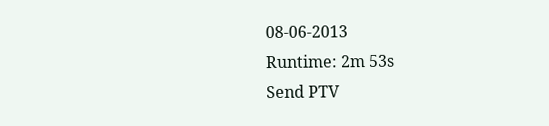08-06-2013
Runtime: 2m 53s
Send PTV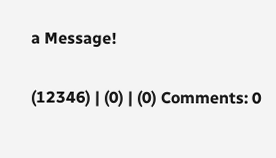a Message!

(12346) | (0) | (0) Comments: 0